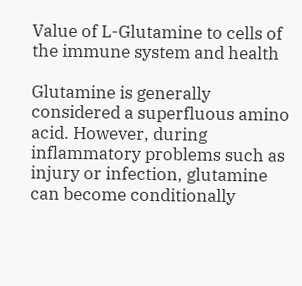Value of L-Glutamine to cells of the immune system and health

Glutamine is generally considered a superfluous amino acid. However, during inflammatory problems such as injury or infection, glutamine can become conditionally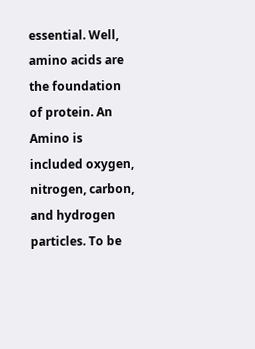essential. Well, amino acids are the foundation of protein. An Amino is included oxygen, nitrogen, carbon, and hydrogen particles. To be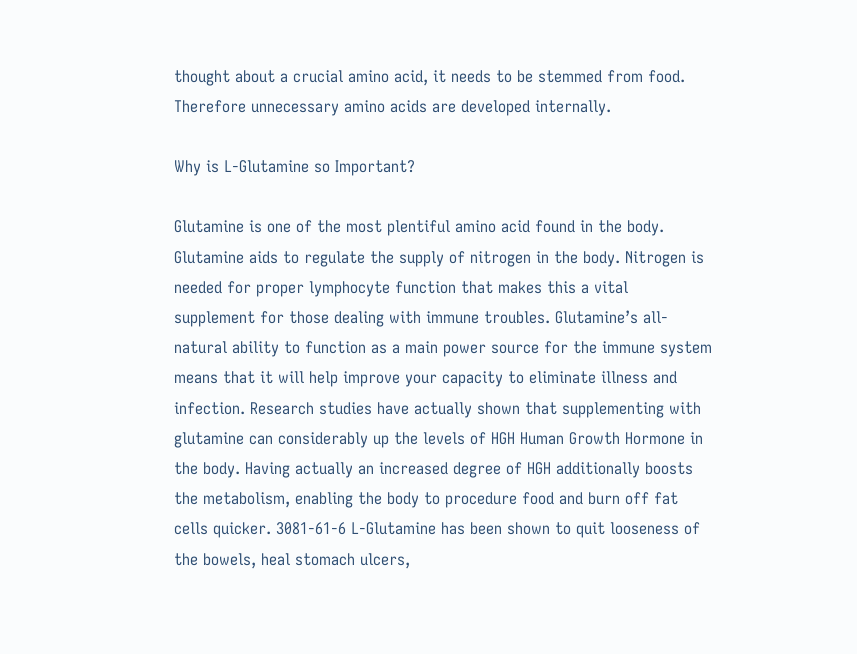thought about a crucial amino acid, it needs to be stemmed from food. Therefore unnecessary amino acids are developed internally.

Why is L-Glutamine so Important?

Glutamine is one of the most plentiful amino acid found in the body. Glutamine aids to regulate the supply of nitrogen in the body. Nitrogen is needed for proper lymphocyte function that makes this a vital supplement for those dealing with immune troubles. Glutamine’s all-natural ability to function as a main power source for the immune system means that it will help improve your capacity to eliminate illness and infection. Research studies have actually shown that supplementing with glutamine can considerably up the levels of HGH Human Growth Hormone in the body. Having actually an increased degree of HGH additionally boosts the metabolism, enabling the body to procedure food and burn off fat cells quicker. 3081-61-6 L-Glutamine has been shown to quit looseness of the bowels, heal stomach ulcers,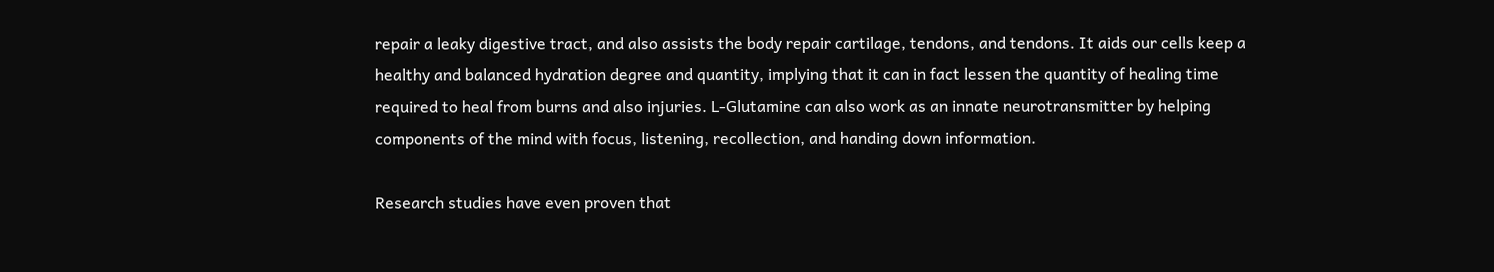repair a leaky digestive tract, and also assists the body repair cartilage, tendons, and tendons. It aids our cells keep a healthy and balanced hydration degree and quantity, implying that it can in fact lessen the quantity of healing time required to heal from burns and also injuries. L-Glutamine can also work as an innate neurotransmitter by helping components of the mind with focus, listening, recollection, and handing down information.

Research studies have even proven that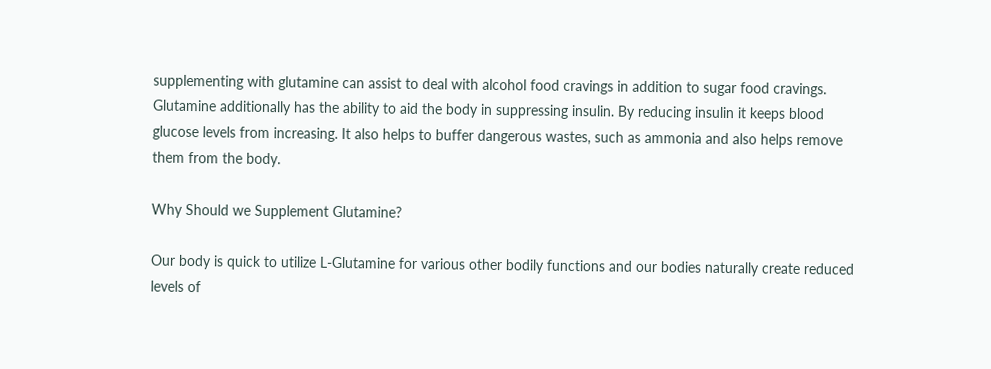supplementing with glutamine can assist to deal with alcohol food cravings in addition to sugar food cravings. Glutamine additionally has the ability to aid the body in suppressing insulin. By reducing insulin it keeps blood glucose levels from increasing. It also helps to buffer dangerous wastes, such as ammonia and also helps remove them from the body.

Why Should we Supplement Glutamine?

Our body is quick to utilize L-Glutamine for various other bodily functions and our bodies naturally create reduced levels of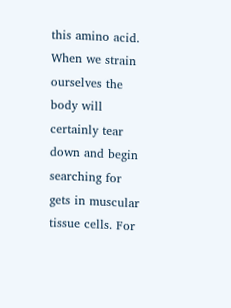this amino acid. When we strain ourselves the body will certainly tear down and begin searching for gets in muscular tissue cells. For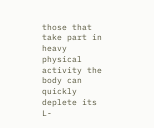those that take part in heavy physical activity the body can quickly deplete its L-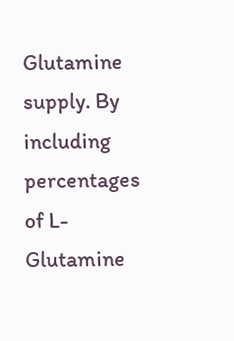Glutamine supply. By including percentages of L-Glutamine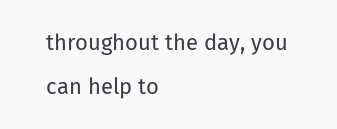throughout the day, you can help to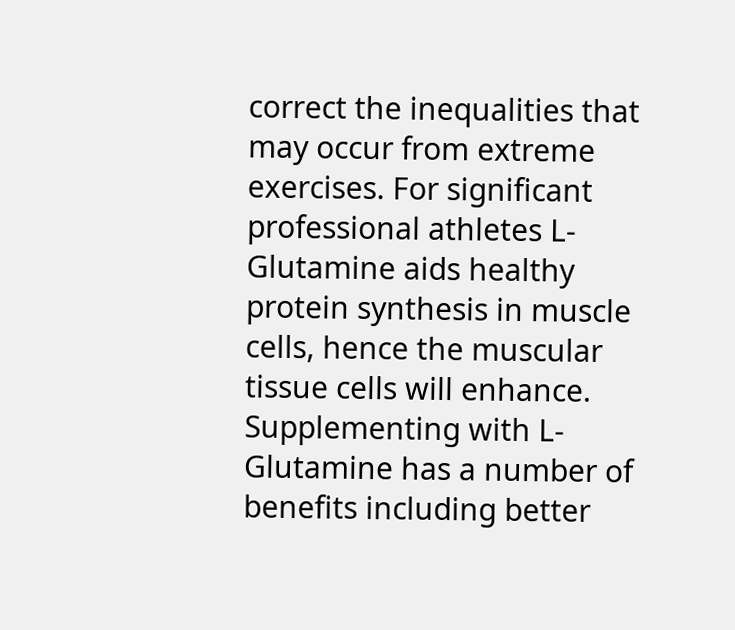correct the inequalities that may occur from extreme exercises. For significant professional athletes L-Glutamine aids healthy protein synthesis in muscle cells, hence the muscular tissue cells will enhance. Supplementing with L-Glutamine has a number of benefits including better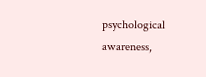psychological awareness,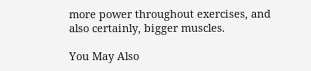more power throughout exercises, and also certainly, bigger muscles.

You May Also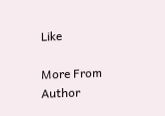Like

More From Author